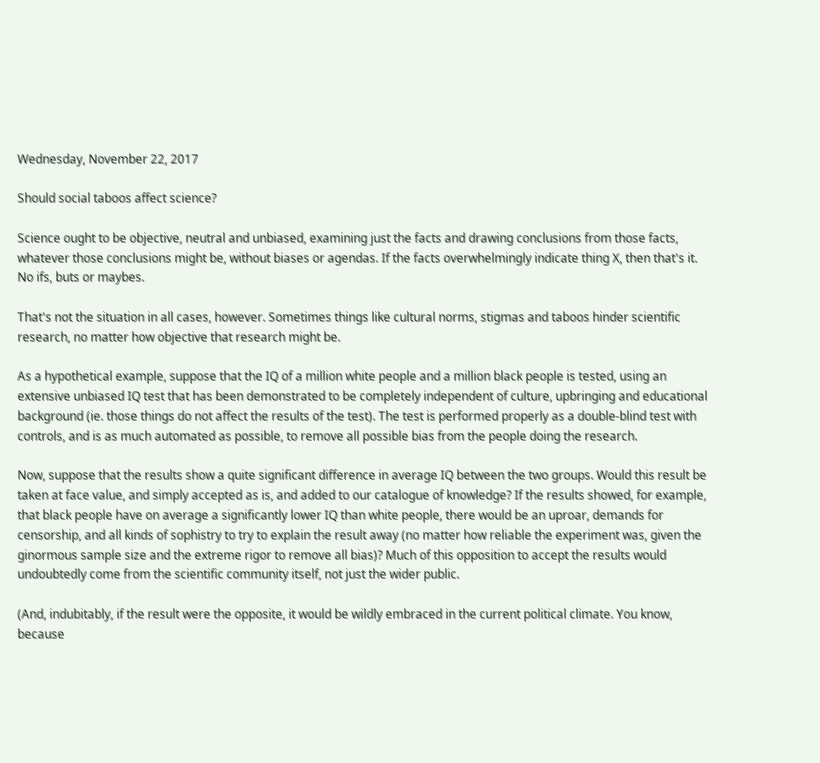Wednesday, November 22, 2017

Should social taboos affect science?

Science ought to be objective, neutral and unbiased, examining just the facts and drawing conclusions from those facts, whatever those conclusions might be, without biases or agendas. If the facts overwhelmingly indicate thing X, then that's it. No ifs, buts or maybes.

That's not the situation in all cases, however. Sometimes things like cultural norms, stigmas and taboos hinder scientific research, no matter how objective that research might be.

As a hypothetical example, suppose that the IQ of a million white people and a million black people is tested, using an extensive unbiased IQ test that has been demonstrated to be completely independent of culture, upbringing and educational background (ie. those things do not affect the results of the test). The test is performed properly as a double-blind test with controls, and is as much automated as possible, to remove all possible bias from the people doing the research.

Now, suppose that the results show a quite significant difference in average IQ between the two groups. Would this result be taken at face value, and simply accepted as is, and added to our catalogue of knowledge? If the results showed, for example, that black people have on average a significantly lower IQ than white people, there would be an uproar, demands for censorship, and all kinds of sophistry to try to explain the result away (no matter how reliable the experiment was, given the ginormous sample size and the extreme rigor to remove all bias)? Much of this opposition to accept the results would undoubtedly come from the scientific community itself, not just the wider public.

(And, indubitably, if the result were the opposite, it would be wildly embraced in the current political climate. You know, because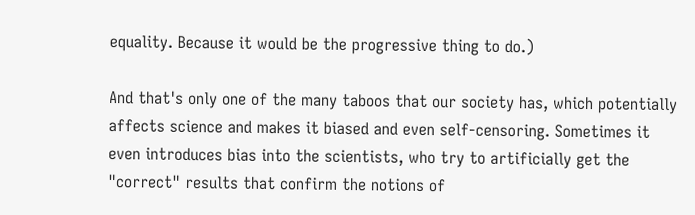equality. Because it would be the progressive thing to do.)

And that's only one of the many taboos that our society has, which potentially affects science and makes it biased and even self-censoring. Sometimes it even introduces bias into the scientists, who try to artificially get the "correct" results that confirm the notions of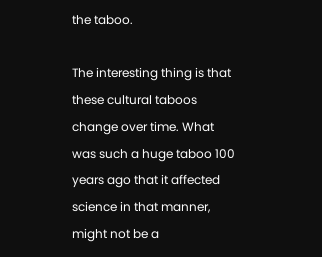the taboo.

The interesting thing is that these cultural taboos change over time. What was such a huge taboo 100 years ago that it affected science in that manner, might not be a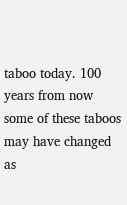taboo today. 100 years from now some of these taboos may have changed as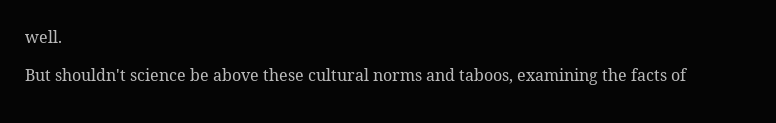well.

But shouldn't science be above these cultural norms and taboos, examining the facts of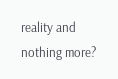reality and nothing more?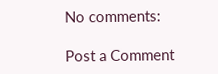No comments:

Post a Comment